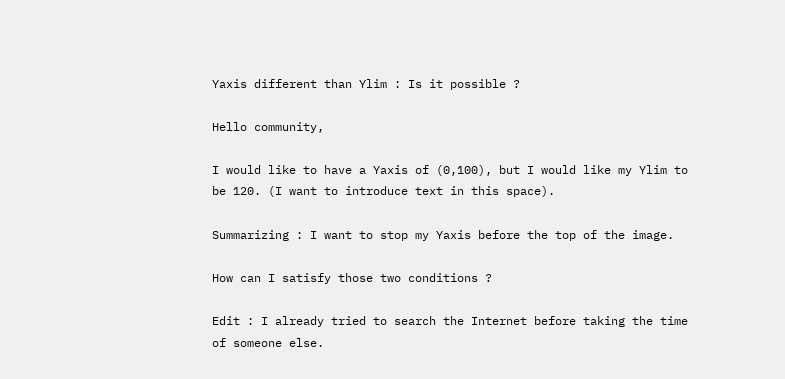Yaxis different than Ylim : Is it possible ?

Hello community,

I would like to have a Yaxis of (0,100), but I would like my Ylim to be 120. (I want to introduce text in this space).

Summarizing : I want to stop my Yaxis before the top of the image.

How can I satisfy those two conditions ?

Edit : I already tried to search the Internet before taking the time of someone else.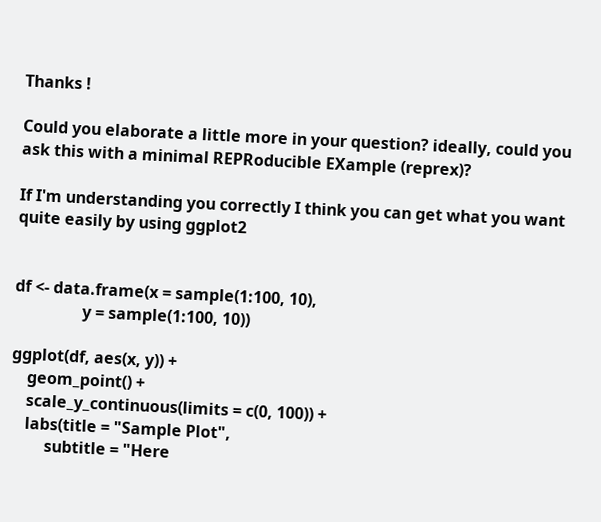Thanks !

Could you elaborate a little more in your question? ideally, could you ask this with a minimal REPRoducible EXample (reprex)?

If I'm understanding you correctly I think you can get what you want quite easily by using ggplot2


df <- data.frame(x = sample(1:100, 10),
                 y = sample(1:100, 10))

ggplot(df, aes(x, y)) +
    geom_point() +
    scale_y_continuous(limits = c(0, 100)) +
    labs(title = "Sample Plot",
         subtitle = "Here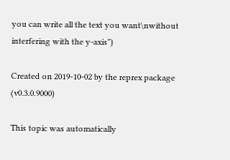you can write all the text you want\nwithout interfering with the y-axis")

Created on 2019-10-02 by the reprex package (v0.3.0.9000)

This topic was automatically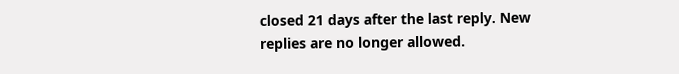closed 21 days after the last reply. New replies are no longer allowed.